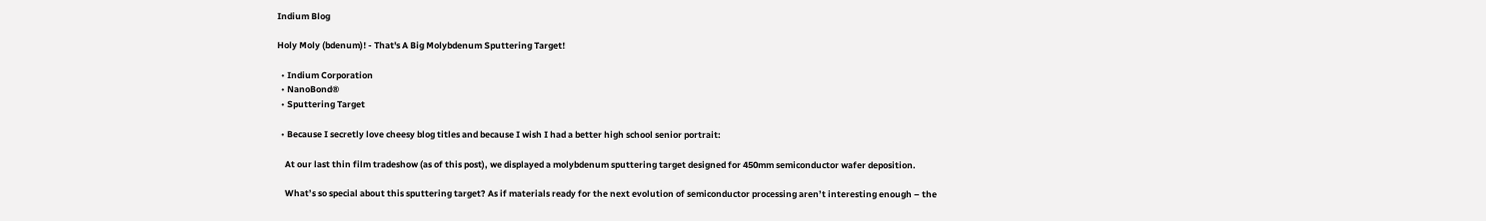Indium Blog

Holy Moly (bdenum)! - That's A Big Molybdenum Sputtering Target!

  • Indium Corporation
  • NanoBond®
  • Sputtering Target

  • Because I secretly love cheesy blog titles and because I wish I had a better high school senior portrait:

    At our last thin film tradeshow (as of this post), we displayed a molybdenum sputtering target designed for 450mm semiconductor wafer deposition.

    What’s so special about this sputtering target? As if materials ready for the next evolution of semiconductor processing aren’t interesting enough – the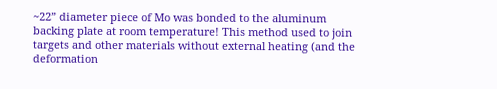~22” diameter piece of Mo was bonded to the aluminum backing plate at room temperature! This method used to join targets and other materials without external heating (and the deformation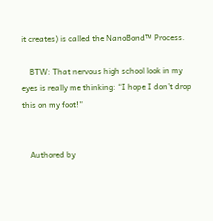it creates) is called the NanoBond™ Process.

    BTW: That nervous high school look in my eyes is really me thinking: “I hope I don’t drop this on my foot!”


    Authored by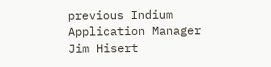previous Indium Application Manager Jim Hisert